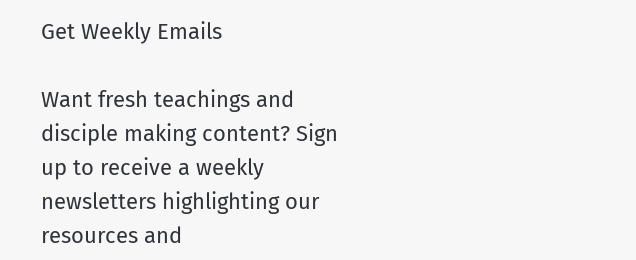Get Weekly Emails

Want fresh teachings and disciple making content? Sign up to receive a weekly newsletters highlighting our resources and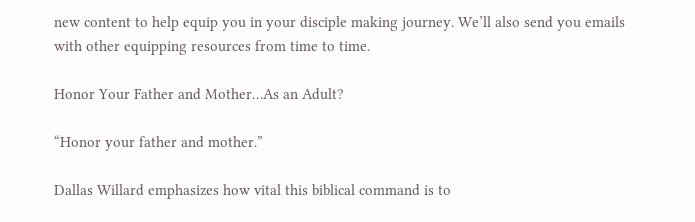new content to help equip you in your disciple making journey. We’ll also send you emails with other equipping resources from time to time.

Honor Your Father and Mother…As an Adult?

“Honor your father and mother.”

Dallas Willard emphasizes how vital this biblical command is to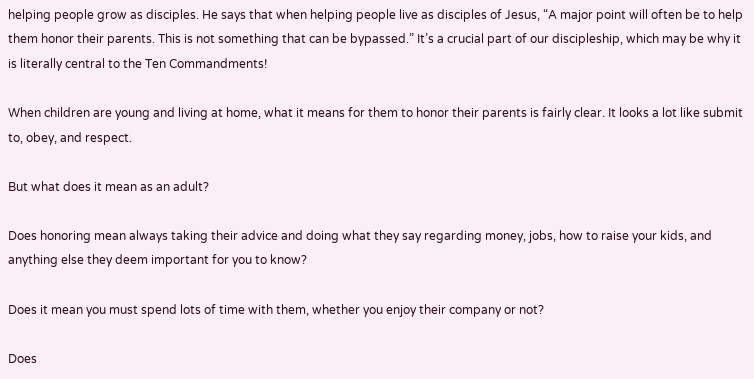helping people grow as disciples. He says that when helping people live as disciples of Jesus, “A major point will often be to help them honor their parents. This is not something that can be bypassed.” It’s a crucial part of our discipleship, which may be why it is literally central to the Ten Commandments!

When children are young and living at home, what it means for them to honor their parents is fairly clear. It looks a lot like submit to, obey, and respect.

But what does it mean as an adult?

Does honoring mean always taking their advice and doing what they say regarding money, jobs, how to raise your kids, and anything else they deem important for you to know?

Does it mean you must spend lots of time with them, whether you enjoy their company or not?

Does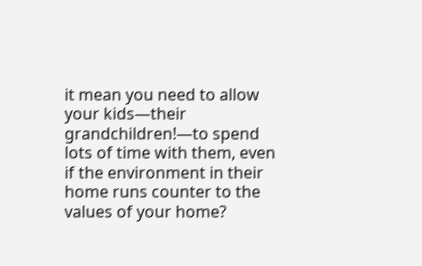it mean you need to allow your kids—their grandchildren!—to spend lots of time with them, even if the environment in their home runs counter to the values of your home?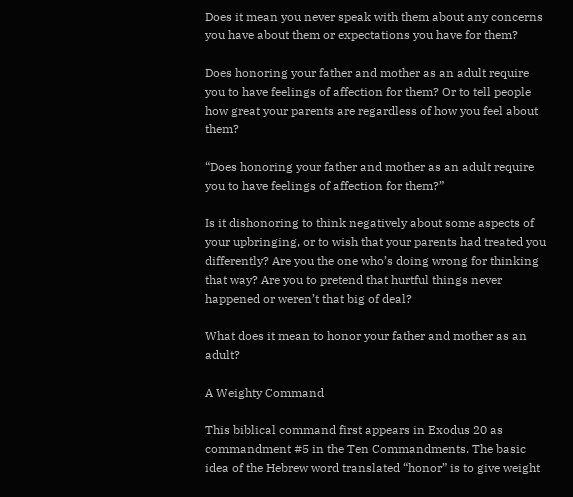Does it mean you never speak with them about any concerns you have about them or expectations you have for them?

Does honoring your father and mother as an adult require you to have feelings of affection for them? Or to tell people how great your parents are regardless of how you feel about them?

“Does honoring your father and mother as an adult require you to have feelings of affection for them?”

Is it dishonoring to think negatively about some aspects of your upbringing, or to wish that your parents had treated you differently? Are you the one who’s doing wrong for thinking that way? Are you to pretend that hurtful things never happened or weren’t that big of deal?

What does it mean to honor your father and mother as an adult?

A Weighty Command

This biblical command first appears in Exodus 20 as commandment #5 in the Ten Commandments. The basic idea of the Hebrew word translated “honor” is to give weight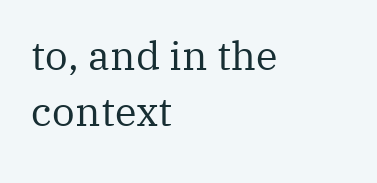to, and in the context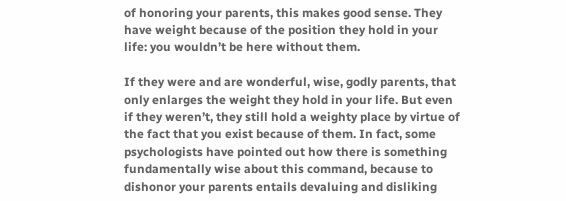of honoring your parents, this makes good sense. They have weight because of the position they hold in your life: you wouldn’t be here without them.

If they were and are wonderful, wise, godly parents, that only enlarges the weight they hold in your life. But even if they weren’t, they still hold a weighty place by virtue of the fact that you exist because of them. In fact, some psychologists have pointed out how there is something fundamentally wise about this command, because to dishonor your parents entails devaluing and disliking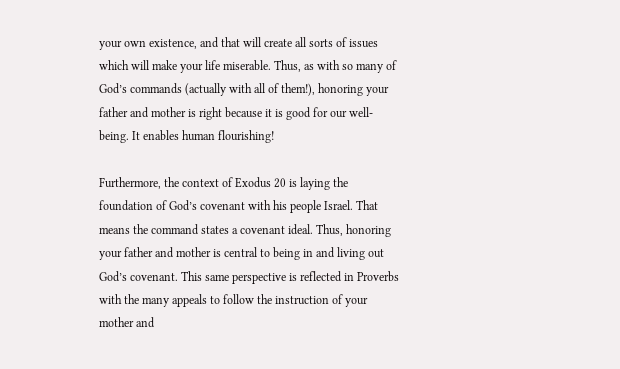your own existence, and that will create all sorts of issues which will make your life miserable. Thus, as with so many of God’s commands (actually with all of them!), honoring your father and mother is right because it is good for our well-being. It enables human flourishing!

Furthermore, the context of Exodus 20 is laying the foundation of God’s covenant with his people Israel. That means the command states a covenant ideal. Thus, honoring your father and mother is central to being in and living out God’s covenant. This same perspective is reflected in Proverbs with the many appeals to follow the instruction of your mother and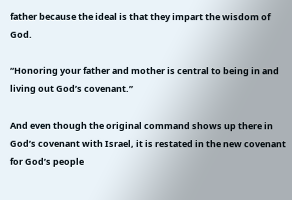father because the ideal is that they impart the wisdom of God.

“Honoring your father and mother is central to being in and living out God’s covenant.”

And even though the original command shows up there in God’s covenant with Israel, it is restated in the new covenant for God’s people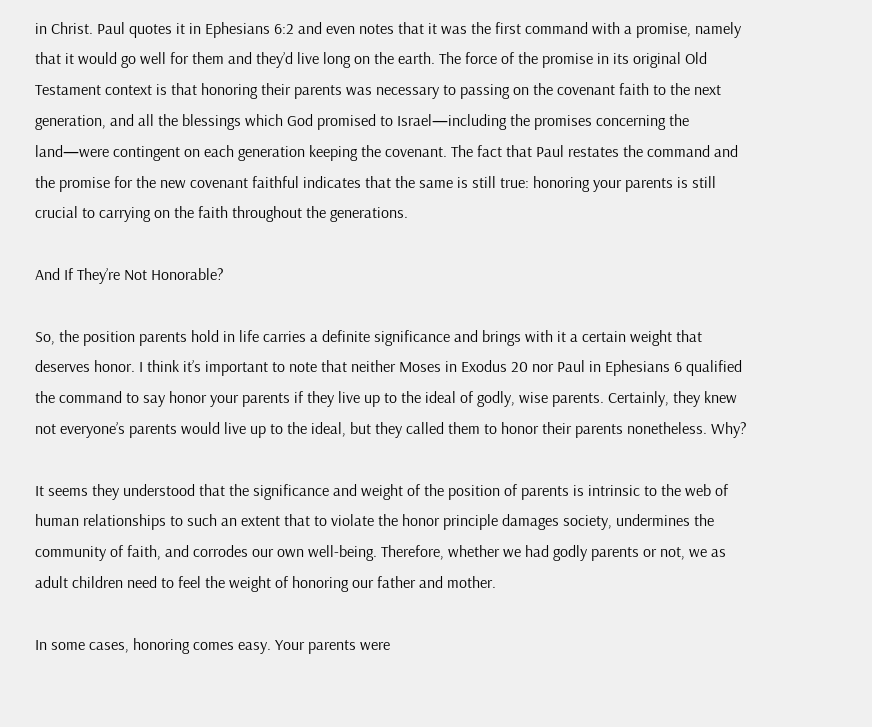in Christ. Paul quotes it in Ephesians 6:2 and even notes that it was the first command with a promise, namely that it would go well for them and they’d live long on the earth. The force of the promise in its original Old Testament context is that honoring their parents was necessary to passing on the covenant faith to the next generation, and all the blessings which God promised to Israel—including the promises concerning the land—were contingent on each generation keeping the covenant. The fact that Paul restates the command and the promise for the new covenant faithful indicates that the same is still true: honoring your parents is still crucial to carrying on the faith throughout the generations.

And If They’re Not Honorable?

So, the position parents hold in life carries a definite significance and brings with it a certain weight that deserves honor. I think it’s important to note that neither Moses in Exodus 20 nor Paul in Ephesians 6 qualified the command to say honor your parents if they live up to the ideal of godly, wise parents. Certainly, they knew not everyone’s parents would live up to the ideal, but they called them to honor their parents nonetheless. Why?

It seems they understood that the significance and weight of the position of parents is intrinsic to the web of human relationships to such an extent that to violate the honor principle damages society, undermines the community of faith, and corrodes our own well-being. Therefore, whether we had godly parents or not, we as adult children need to feel the weight of honoring our father and mother.

In some cases, honoring comes easy. Your parents were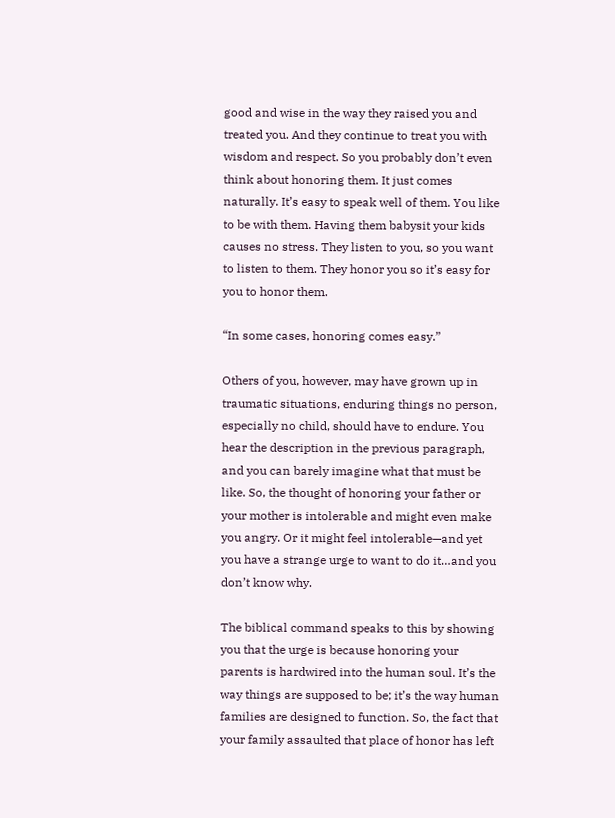good and wise in the way they raised you and treated you. And they continue to treat you with wisdom and respect. So you probably don’t even think about honoring them. It just comes naturally. It’s easy to speak well of them. You like to be with them. Having them babysit your kids causes no stress. They listen to you, so you want to listen to them. They honor you so it’s easy for you to honor them.

“In some cases, honoring comes easy.”

Others of you, however, may have grown up in traumatic situations, enduring things no person, especially no child, should have to endure. You hear the description in the previous paragraph, and you can barely imagine what that must be like. So, the thought of honoring your father or your mother is intolerable and might even make you angry. Or it might feel intolerable—and yet you have a strange urge to want to do it…and you don’t know why.

The biblical command speaks to this by showing you that the urge is because honoring your parents is hardwired into the human soul. It’s the way things are supposed to be; it’s the way human families are designed to function. So, the fact that your family assaulted that place of honor has left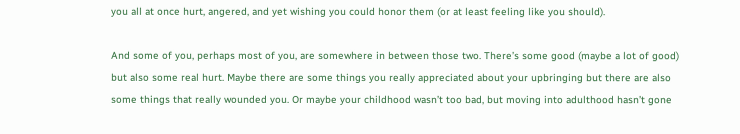you all at once hurt, angered, and yet wishing you could honor them (or at least feeling like you should).

And some of you, perhaps most of you, are somewhere in between those two. There’s some good (maybe a lot of good) but also some real hurt. Maybe there are some things you really appreciated about your upbringing but there are also some things that really wounded you. Or maybe your childhood wasn’t too bad, but moving into adulthood hasn’t gone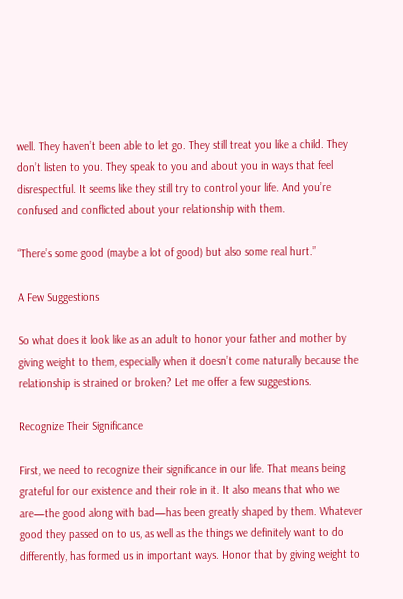well. They haven’t been able to let go. They still treat you like a child. They don’t listen to you. They speak to you and about you in ways that feel disrespectful. It seems like they still try to control your life. And you’re confused and conflicted about your relationship with them.

“There’s some good (maybe a lot of good) but also some real hurt.”

A Few Suggestions

So what does it look like as an adult to honor your father and mother by giving weight to them, especially when it doesn’t come naturally because the relationship is strained or broken? Let me offer a few suggestions.

Recognize Their Significance

First, we need to recognize their significance in our life. That means being grateful for our existence and their role in it. It also means that who we are—the good along with bad—has been greatly shaped by them. Whatever good they passed on to us, as well as the things we definitely want to do differently, has formed us in important ways. Honor that by giving weight to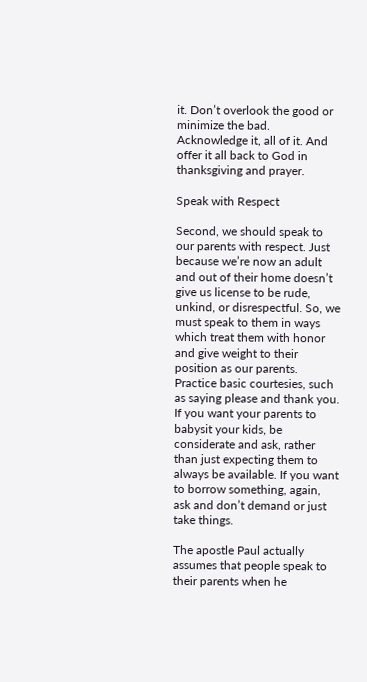it. Don’t overlook the good or minimize the bad. Acknowledge it, all of it. And offer it all back to God in thanksgiving and prayer.

Speak with Respect

Second, we should speak to our parents with respect. Just because we’re now an adult and out of their home doesn’t give us license to be rude, unkind, or disrespectful. So, we must speak to them in ways which treat them with honor and give weight to their position as our parents. Practice basic courtesies, such as saying please and thank you. If you want your parents to babysit your kids, be considerate and ask, rather than just expecting them to always be available. If you want to borrow something, again, ask and don’t demand or just take things.

The apostle Paul actually assumes that people speak to their parents when he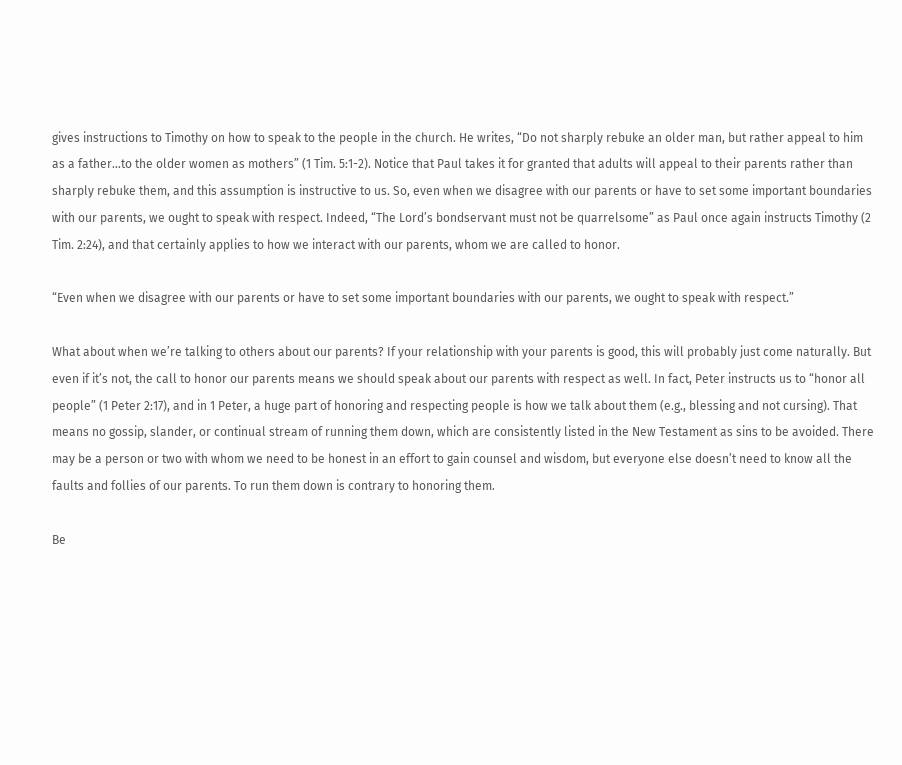gives instructions to Timothy on how to speak to the people in the church. He writes, “Do not sharply rebuke an older man, but rather appeal to him as a father…to the older women as mothers” (1 Tim. 5:1-2). Notice that Paul takes it for granted that adults will appeal to their parents rather than sharply rebuke them, and this assumption is instructive to us. So, even when we disagree with our parents or have to set some important boundaries with our parents, we ought to speak with respect. Indeed, “The Lord’s bondservant must not be quarrelsome” as Paul once again instructs Timothy (2 Tim. 2:24), and that certainly applies to how we interact with our parents, whom we are called to honor.

“Even when we disagree with our parents or have to set some important boundaries with our parents, we ought to speak with respect.”

What about when we’re talking to others about our parents? If your relationship with your parents is good, this will probably just come naturally. But even if it’s not, the call to honor our parents means we should speak about our parents with respect as well. In fact, Peter instructs us to “honor all people” (1 Peter 2:17), and in 1 Peter, a huge part of honoring and respecting people is how we talk about them (e.g., blessing and not cursing). That means no gossip, slander, or continual stream of running them down, which are consistently listed in the New Testament as sins to be avoided. There may be a person or two with whom we need to be honest in an effort to gain counsel and wisdom, but everyone else doesn’t need to know all the faults and follies of our parents. To run them down is contrary to honoring them.

Be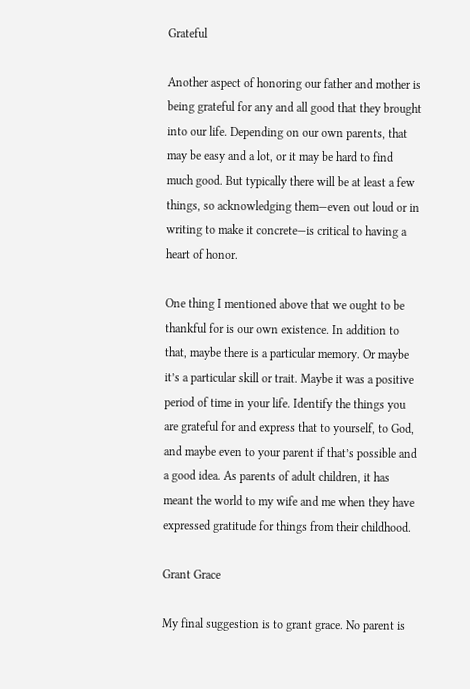Grateful

Another aspect of honoring our father and mother is being grateful for any and all good that they brought into our life. Depending on our own parents, that may be easy and a lot, or it may be hard to find much good. But typically there will be at least a few things, so acknowledging them—even out loud or in writing to make it concrete—is critical to having a heart of honor.

One thing I mentioned above that we ought to be thankful for is our own existence. In addition to that, maybe there is a particular memory. Or maybe it’s a particular skill or trait. Maybe it was a positive period of time in your life. Identify the things you are grateful for and express that to yourself, to God, and maybe even to your parent if that’s possible and a good idea. As parents of adult children, it has meant the world to my wife and me when they have expressed gratitude for things from their childhood.

Grant Grace

My final suggestion is to grant grace. No parent is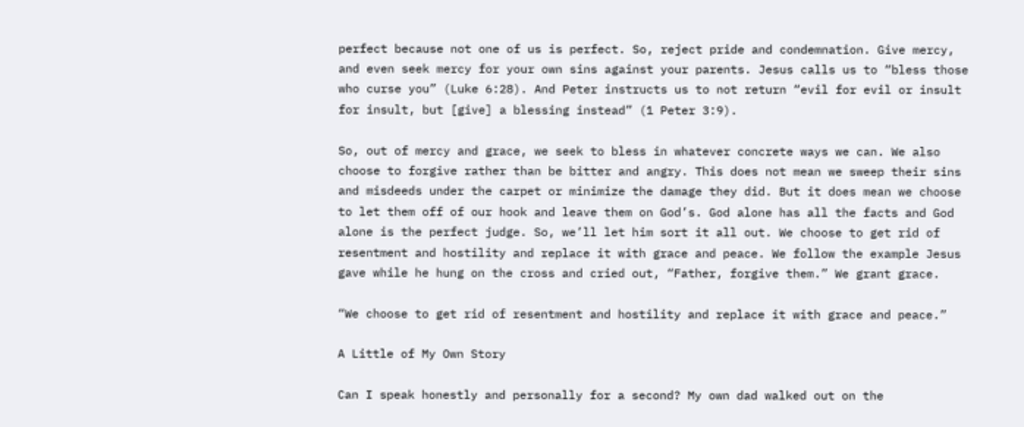perfect because not one of us is perfect. So, reject pride and condemnation. Give mercy, and even seek mercy for your own sins against your parents. Jesus calls us to “bless those who curse you” (Luke 6:28). And Peter instructs us to not return “evil for evil or insult for insult, but [give] a blessing instead” (1 Peter 3:9).

So, out of mercy and grace, we seek to bless in whatever concrete ways we can. We also choose to forgive rather than be bitter and angry. This does not mean we sweep their sins and misdeeds under the carpet or minimize the damage they did. But it does mean we choose to let them off of our hook and leave them on God’s. God alone has all the facts and God alone is the perfect judge. So, we’ll let him sort it all out. We choose to get rid of resentment and hostility and replace it with grace and peace. We follow the example Jesus gave while he hung on the cross and cried out, “Father, forgive them.” We grant grace.

“We choose to get rid of resentment and hostility and replace it with grace and peace.”

A Little of My Own Story

Can I speak honestly and personally for a second? My own dad walked out on the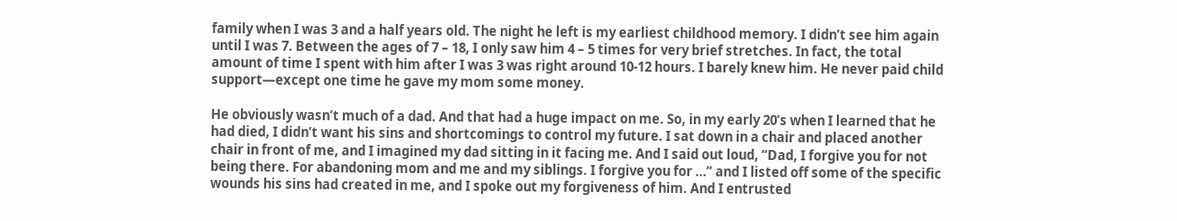family when I was 3 and a half years old. The night he left is my earliest childhood memory. I didn’t see him again until I was 7. Between the ages of 7 – 18, I only saw him 4 – 5 times for very brief stretches. In fact, the total amount of time I spent with him after I was 3 was right around 10-12 hours. I barely knew him. He never paid child support—except one time he gave my mom some money.

He obviously wasn’t much of a dad. And that had a huge impact on me. So, in my early 20’s when I learned that he had died, I didn’t want his sins and shortcomings to control my future. I sat down in a chair and placed another chair in front of me, and I imagined my dad sitting in it facing me. And I said out loud, “Dad, I forgive you for not being there. For abandoning mom and me and my siblings. I forgive you for …” and I listed off some of the specific wounds his sins had created in me, and I spoke out my forgiveness of him. And I entrusted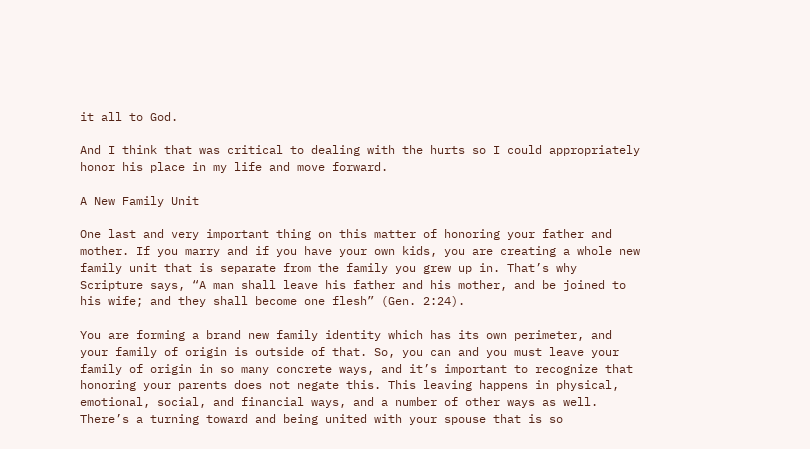it all to God.

And I think that was critical to dealing with the hurts so I could appropriately honor his place in my life and move forward.

A New Family Unit

One last and very important thing on this matter of honoring your father and mother. If you marry and if you have your own kids, you are creating a whole new family unit that is separate from the family you grew up in. That’s why Scripture says, “A man shall leave his father and his mother, and be joined to his wife; and they shall become one flesh” (Gen. 2:24).

You are forming a brand new family identity which has its own perimeter, and your family of origin is outside of that. So, you can and you must leave your family of origin in so many concrete ways, and it’s important to recognize that honoring your parents does not negate this. This leaving happens in physical, emotional, social, and financial ways, and a number of other ways as well. There’s a turning toward and being united with your spouse that is so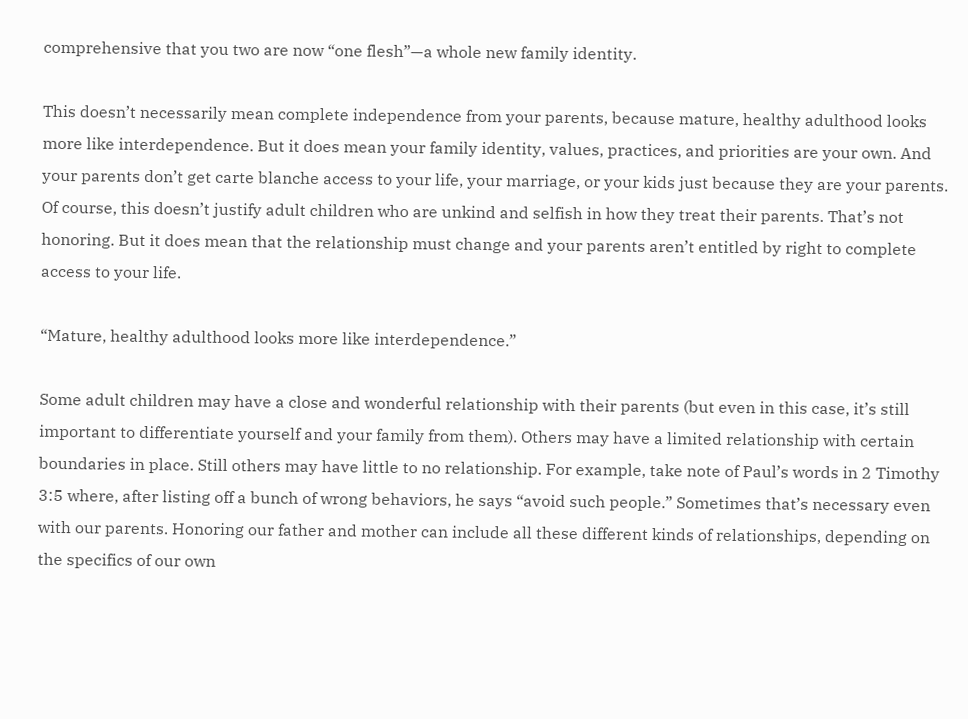comprehensive that you two are now “one flesh”—a whole new family identity.

This doesn’t necessarily mean complete independence from your parents, because mature, healthy adulthood looks more like interdependence. But it does mean your family identity, values, practices, and priorities are your own. And your parents don’t get carte blanche access to your life, your marriage, or your kids just because they are your parents. Of course, this doesn’t justify adult children who are unkind and selfish in how they treat their parents. That’s not honoring. But it does mean that the relationship must change and your parents aren’t entitled by right to complete access to your life.

“Mature, healthy adulthood looks more like interdependence.”

Some adult children may have a close and wonderful relationship with their parents (but even in this case, it’s still important to differentiate yourself and your family from them). Others may have a limited relationship with certain boundaries in place. Still others may have little to no relationship. For example, take note of Paul’s words in 2 Timothy 3:5 where, after listing off a bunch of wrong behaviors, he says “avoid such people.” Sometimes that’s necessary even with our parents. Honoring our father and mother can include all these different kinds of relationships, depending on the specifics of our own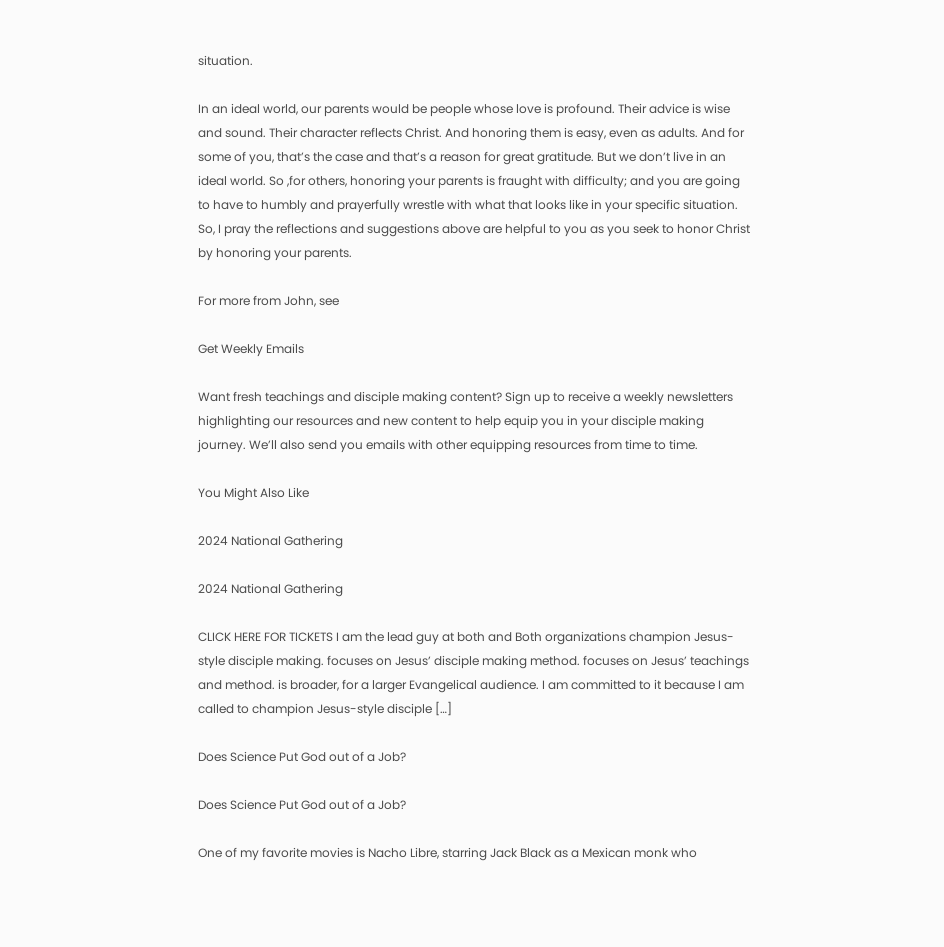situation.

In an ideal world, our parents would be people whose love is profound. Their advice is wise and sound. Their character reflects Christ. And honoring them is easy, even as adults. And for some of you, that’s the case and that’s a reason for great gratitude. But we don’t live in an ideal world. So ,for others, honoring your parents is fraught with difficulty; and you are going to have to humbly and prayerfully wrestle with what that looks like in your specific situation. So, I pray the reflections and suggestions above are helpful to you as you seek to honor Christ by honoring your parents.

For more from John, see

Get Weekly Emails

Want fresh teachings and disciple making content? Sign up to receive a weekly newsletters highlighting our resources and new content to help equip you in your disciple making journey. We’ll also send you emails with other equipping resources from time to time.

You Might Also Like

2024 National Gathering

2024 National Gathering

CLICK HERE FOR TICKETS I am the lead guy at both and Both organizations champion Jesus-style disciple making. focuses on Jesus’ disciple making method. focuses on Jesus’ teachings and method. is broader, for a larger Evangelical audience. I am committed to it because I am called to champion Jesus-style disciple […]

Does Science Put God out of a Job?

Does Science Put God out of a Job?

One of my favorite movies is Nacho Libre, starring Jack Black as a Mexican monk who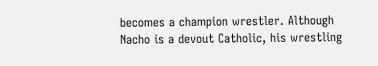becomes a champion wrestler. Although Nacho is a devout Catholic, his wrestling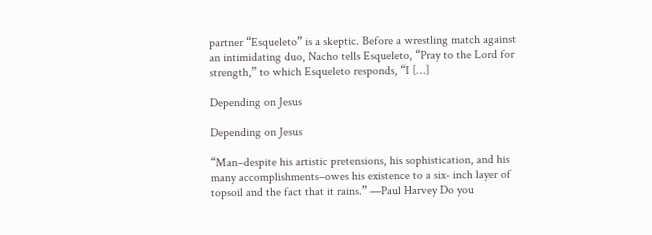partner “Esqueleto” is a skeptic. Before a wrestling match against an intimidating duo, Nacho tells Esqueleto, “Pray to the Lord for strength,” to which Esqueleto responds, “I […]

Depending on Jesus

Depending on Jesus

“Man–despite his artistic pretensions, his sophistication, and his many accomplishments–owes his existence to a six- inch layer of topsoil and the fact that it rains.” —Paul Harvey Do you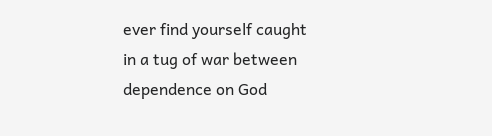ever find yourself caught in a tug of war between dependence on God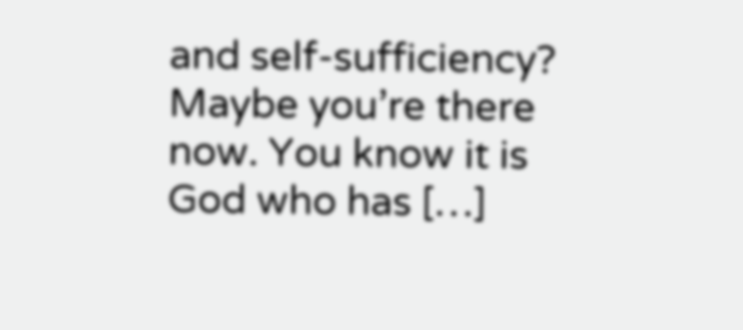and self-sufficiency? Maybe you’re there now. You know it is God who has […]